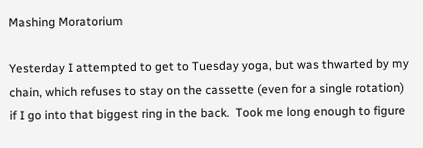Mashing Moratorium

Yesterday I attempted to get to Tuesday yoga, but was thwarted by my chain, which refuses to stay on the cassette (even for a single rotation) if I go into that biggest ring in the back.  Took me long enough to figure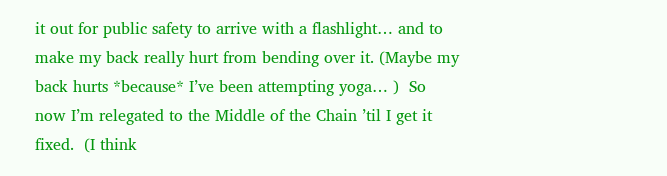it out for public safety to arrive with a flashlight… and to make my back really hurt from bending over it. (Maybe my back hurts *because* I’ve been attempting yoga… )  So now I’m relegated to the Middle of the Chain ’til I get it fixed.  (I think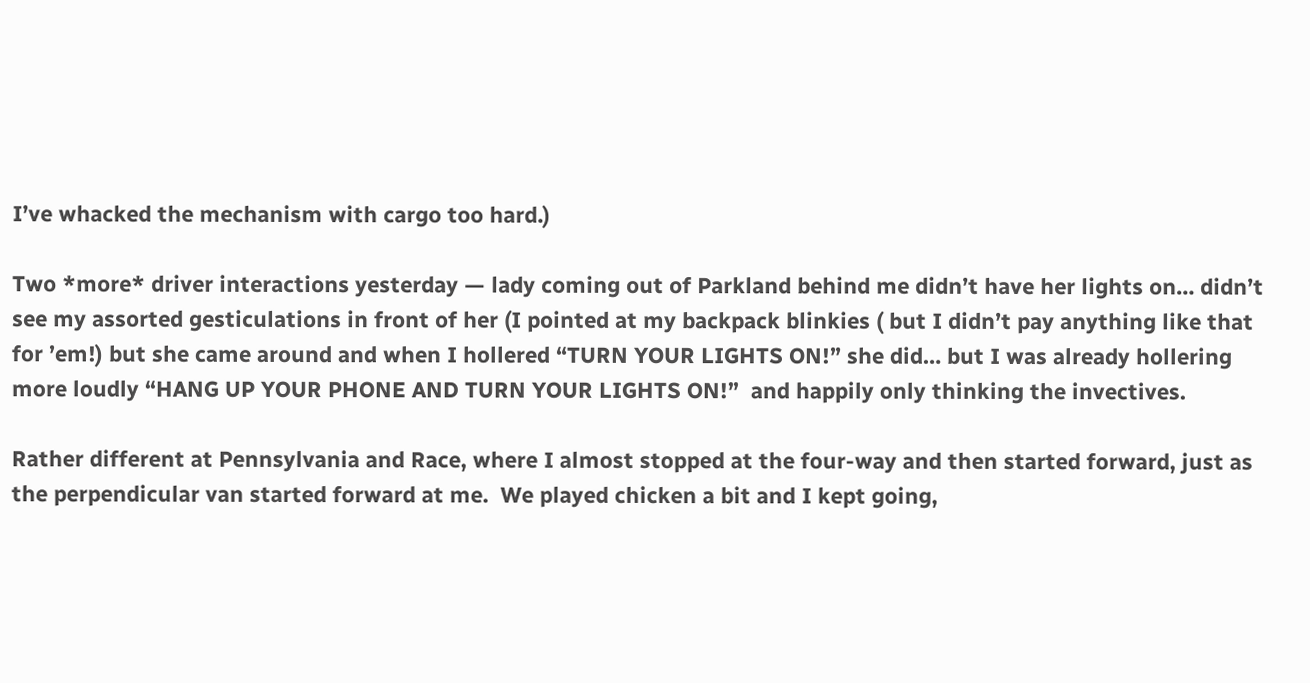I’ve whacked the mechanism with cargo too hard.)

Two *more* driver interactions yesterday — lady coming out of Parkland behind me didn’t have her lights on… didn’t see my assorted gesticulations in front of her (I pointed at my backpack blinkies ( but I didn’t pay anything like that for ’em!) but she came around and when I hollered “TURN YOUR LIGHTS ON!” she did… but I was already hollering more loudly “HANG UP YOUR PHONE AND TURN YOUR LIGHTS ON!”  and happily only thinking the invectives.

Rather different at Pennsylvania and Race, where I almost stopped at the four-way and then started forward, just as the perpendicular van started forward at me.  We played chicken a bit and I kept going,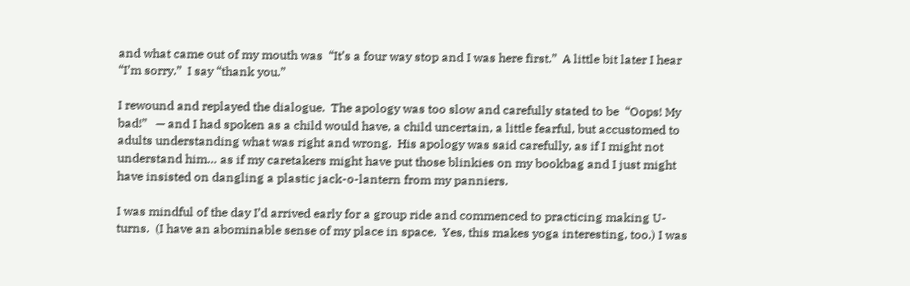and what came out of my mouth was  “It’s a four way stop and I was here first.”  A little bit later I hear “I’m sorry.”  I say “thank you.”

I rewound and replayed the dialogue.  The apology was too slow and carefully stated to be  “Oops! My bad!”   — and I had spoken as a child would have, a child uncertain, a little fearful, but accustomed to adults understanding what was right and wrong.  His apology was said carefully, as if I might not understand him… as if my caretakers might have put those blinkies on my bookbag and I just might have insisted on dangling a plastic jack-o-lantern from my panniers.

I was mindful of the day I’d arrived early for a group ride and commenced to practicing making U-turns.  (I have an abominable sense of my place in space.  Yes, this makes yoga interesting, too.) I was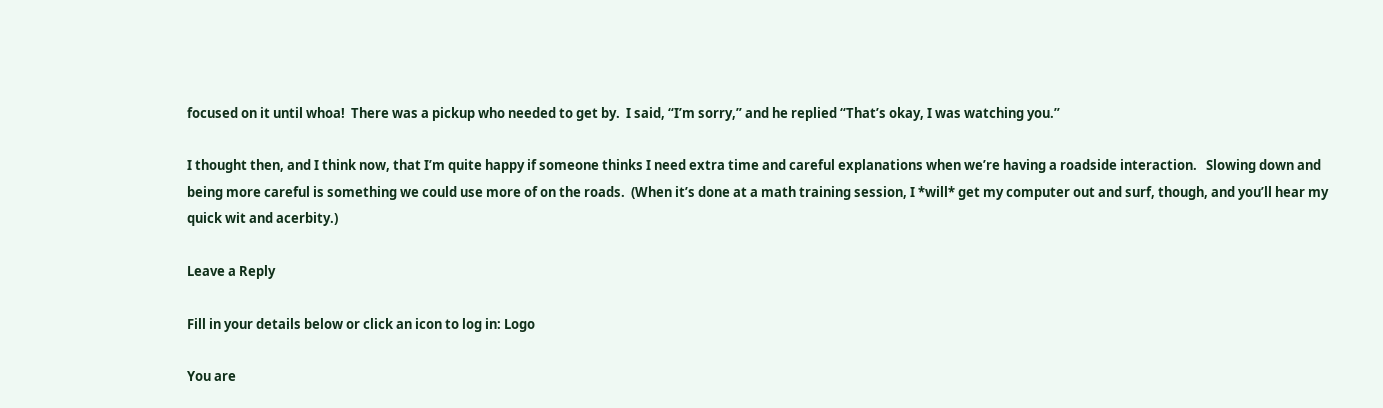focused on it until whoa!  There was a pickup who needed to get by.  I said, “I’m sorry,” and he replied “That’s okay, I was watching you.”

I thought then, and I think now, that I’m quite happy if someone thinks I need extra time and careful explanations when we’re having a roadside interaction.   Slowing down and being more careful is something we could use more of on the roads.  (When it’s done at a math training session, I *will* get my computer out and surf, though, and you’ll hear my quick wit and acerbity.)

Leave a Reply

Fill in your details below or click an icon to log in: Logo

You are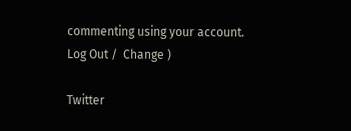commenting using your account. Log Out /  Change )

Twitter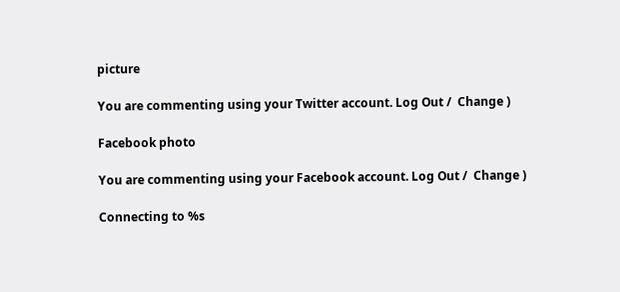picture

You are commenting using your Twitter account. Log Out /  Change )

Facebook photo

You are commenting using your Facebook account. Log Out /  Change )

Connecting to %s